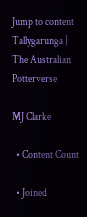Jump to content
Tallygarunga | The Australian Potterverse

MJ Clarke

  • Content Count

  • Joined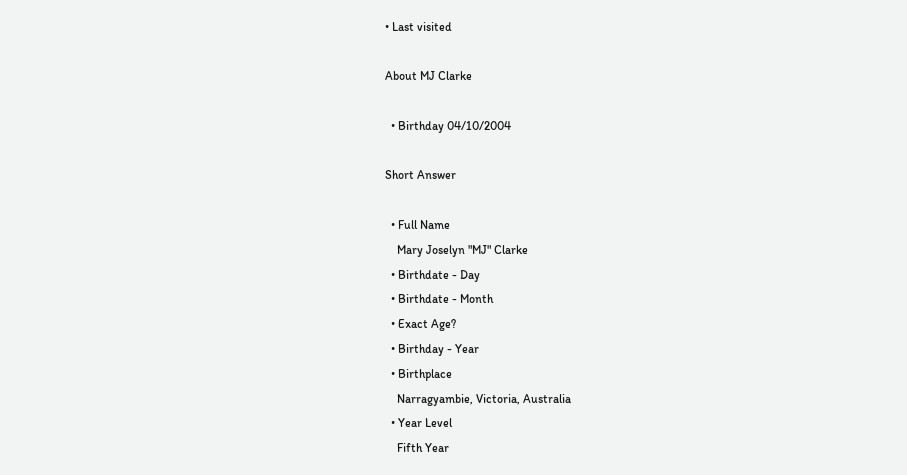• Last visited

About MJ Clarke

  • Birthday 04/10/2004

Short Answer

  • Full Name
    Mary Joselyn "MJ" Clarke
  • Birthdate - Day
  • Birthdate - Month
  • Exact Age?
  • Birthday - Year
  • Birthplace
    Narragyambie, Victoria, Australia
  • Year Level
    Fifth Year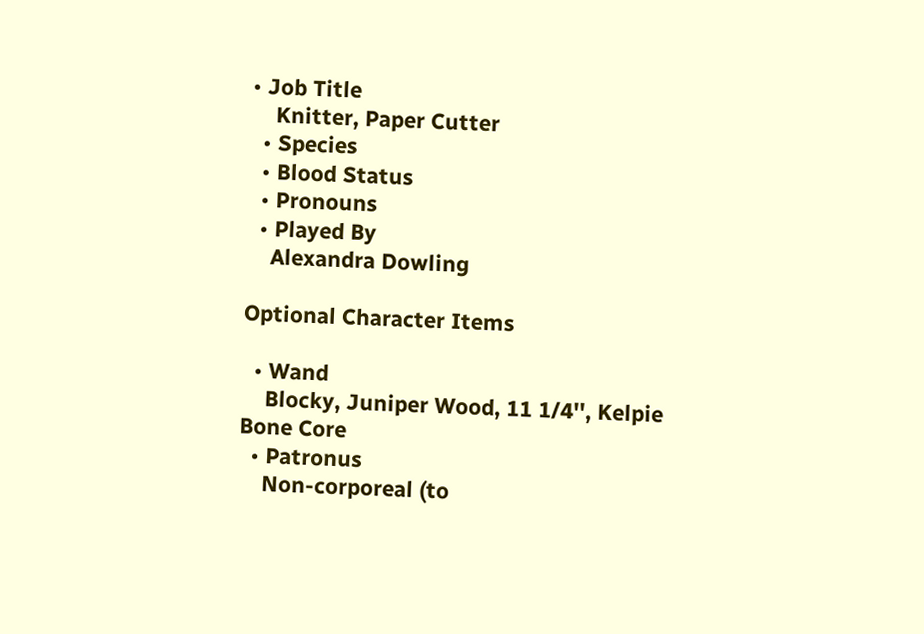• Job Title
    Knitter, Paper Cutter
  • Species
  • Blood Status
  • Pronouns
  • Played By
    Alexandra Dowling

Optional Character Items

  • Wand
    Blocky, Juniper Wood, 11 1/4'', Kelpie Bone Core
  • Patronus
    Non-corporeal (to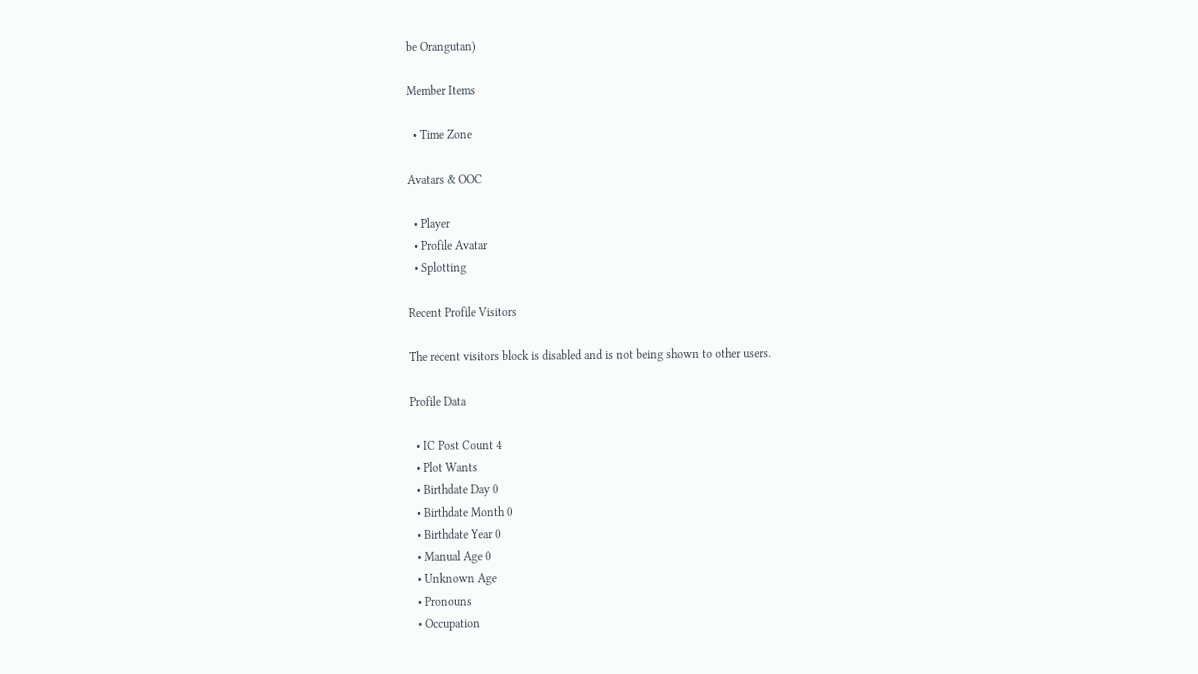be Orangutan)

Member Items

  • Time Zone

Avatars & OOC

  • Player
  • Profile Avatar
  • Splotting

Recent Profile Visitors

The recent visitors block is disabled and is not being shown to other users.

Profile Data

  • IC Post Count 4
  • Plot Wants
  • Birthdate Day 0
  • Birthdate Month 0
  • Birthdate Year 0
  • Manual Age 0
  • Unknown Age
  • Pronouns
  • Occupation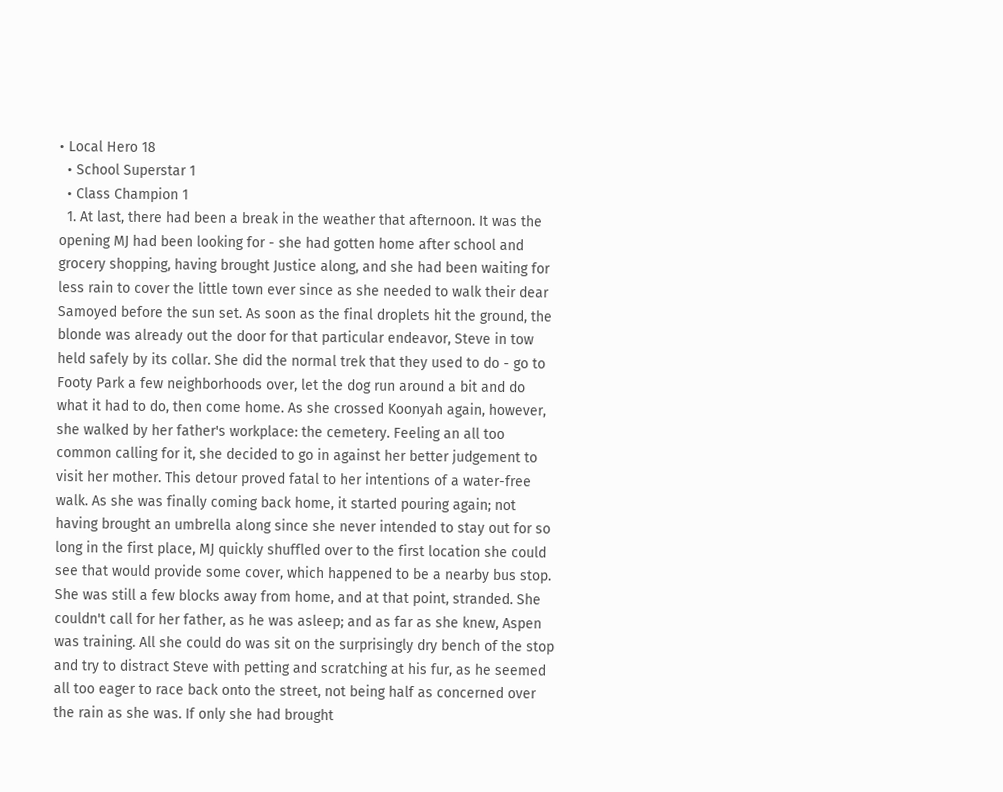• Local Hero 18
  • School Superstar 1
  • Class Champion 1
  1. At last, there had been a break in the weather that afternoon. It was the opening MJ had been looking for - she had gotten home after school and grocery shopping, having brought Justice along, and she had been waiting for less rain to cover the little town ever since as she needed to walk their dear Samoyed before the sun set. As soon as the final droplets hit the ground, the blonde was already out the door for that particular endeavor, Steve in tow held safely by its collar. She did the normal trek that they used to do - go to Footy Park a few neighborhoods over, let the dog run around a bit and do what it had to do, then come home. As she crossed Koonyah again, however, she walked by her father's workplace: the cemetery. Feeling an all too common calling for it, she decided to go in against her better judgement to visit her mother. This detour proved fatal to her intentions of a water-free walk. As she was finally coming back home, it started pouring again; not having brought an umbrella along since she never intended to stay out for so long in the first place, MJ quickly shuffled over to the first location she could see that would provide some cover, which happened to be a nearby bus stop. She was still a few blocks away from home, and at that point, stranded. She couldn't call for her father, as he was asleep; and as far as she knew, Aspen was training. All she could do was sit on the surprisingly dry bench of the stop and try to distract Steve with petting and scratching at his fur, as he seemed all too eager to race back onto the street, not being half as concerned over the rain as she was. If only she had brought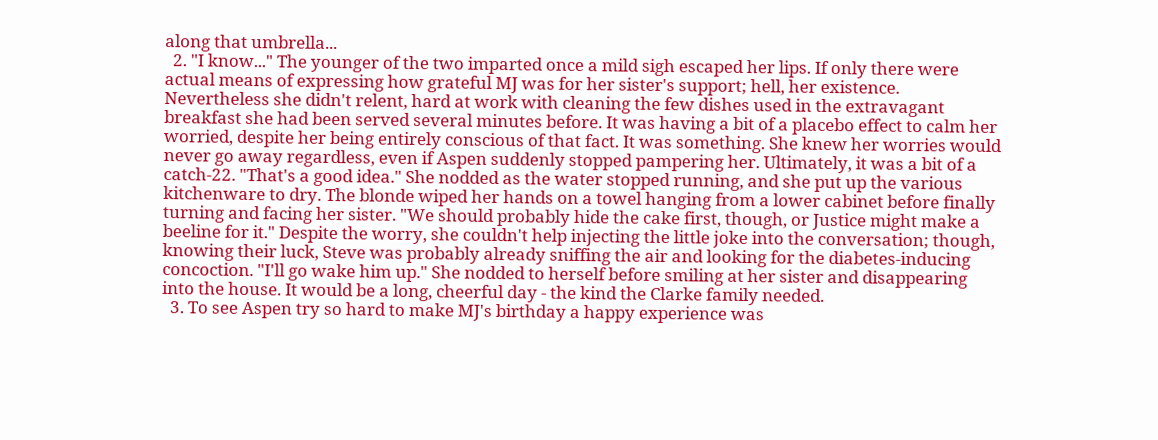along that umbrella...
  2. "I know..." The younger of the two imparted once a mild sigh escaped her lips. If only there were actual means of expressing how grateful MJ was for her sister's support; hell, her existence. Nevertheless she didn't relent, hard at work with cleaning the few dishes used in the extravagant breakfast she had been served several minutes before. It was having a bit of a placebo effect to calm her worried, despite her being entirely conscious of that fact. It was something. She knew her worries would never go away regardless, even if Aspen suddenly stopped pampering her. Ultimately, it was a bit of a catch-22. "That's a good idea." She nodded as the water stopped running, and she put up the various kitchenware to dry. The blonde wiped her hands on a towel hanging from a lower cabinet before finally turning and facing her sister. "We should probably hide the cake first, though, or Justice might make a beeline for it." Despite the worry, she couldn't help injecting the little joke into the conversation; though, knowing their luck, Steve was probably already sniffing the air and looking for the diabetes-inducing concoction. "I'll go wake him up." She nodded to herself before smiling at her sister and disappearing into the house. It would be a long, cheerful day - the kind the Clarke family needed.
  3. To see Aspen try so hard to make MJ's birthday a happy experience was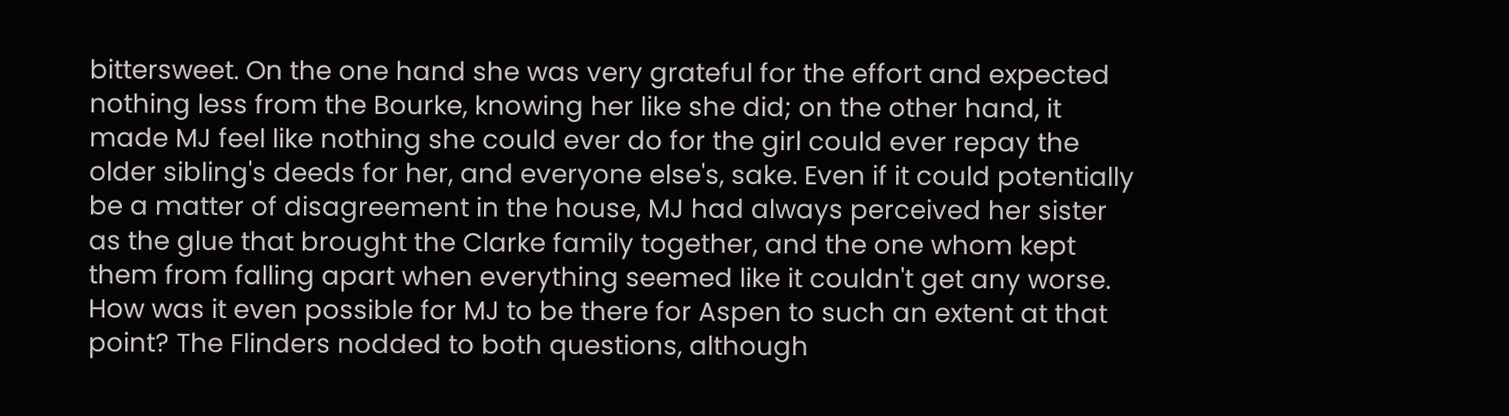bittersweet. On the one hand she was very grateful for the effort and expected nothing less from the Bourke, knowing her like she did; on the other hand, it made MJ feel like nothing she could ever do for the girl could ever repay the older sibling's deeds for her, and everyone else's, sake. Even if it could potentially be a matter of disagreement in the house, MJ had always perceived her sister as the glue that brought the Clarke family together, and the one whom kept them from falling apart when everything seemed like it couldn't get any worse. How was it even possible for MJ to be there for Aspen to such an extent at that point? The Flinders nodded to both questions, although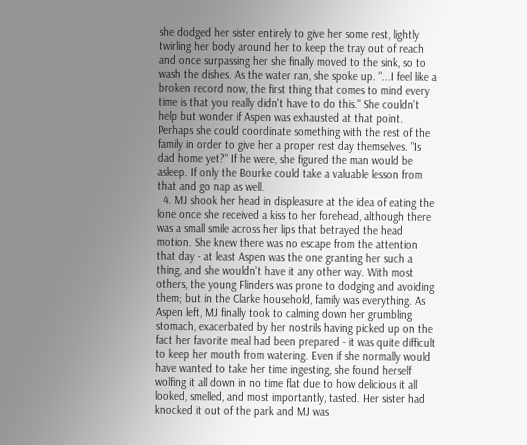she dodged her sister entirely to give her some rest, lightly twirling her body around her to keep the tray out of reach and once surpassing her she finally moved to the sink, so to wash the dishes. As the water ran, she spoke up. "...I feel like a broken record now, the first thing that comes to mind every time is that you really didn't have to do this." She couldn't help but wonder if Aspen was exhausted at that point. Perhaps she could coordinate something with the rest of the family in order to give her a proper rest day themselves. "Is dad home yet?" If he were, she figured the man would be asleep. If only the Bourke could take a valuable lesson from that and go nap as well.
  4. MJ shook her head in displeasure at the idea of eating the lone once she received a kiss to her forehead, although there was a small smile across her lips that betrayed the head motion. She knew there was no escape from the attention that day - at least Aspen was the one granting her such a thing, and she wouldn't have it any other way. With most others, the young Flinders was prone to dodging and avoiding them; but in the Clarke household, family was everything. As Aspen left, MJ finally took to calming down her grumbling stomach, exacerbated by her nostrils having picked up on the fact her favorite meal had been prepared - it was quite difficult to keep her mouth from watering. Even if she normally would have wanted to take her time ingesting, she found herself wolfing it all down in no time flat due to how delicious it all looked, smelled, and most importantly, tasted. Her sister had knocked it out of the park and MJ was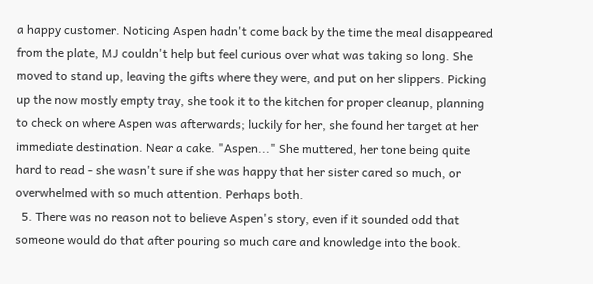a happy customer. Noticing Aspen hadn't come back by the time the meal disappeared from the plate, MJ couldn't help but feel curious over what was taking so long. She moved to stand up, leaving the gifts where they were, and put on her slippers. Picking up the now mostly empty tray, she took it to the kitchen for proper cleanup, planning to check on where Aspen was afterwards; luckily for her, she found her target at her immediate destination. Near a cake. "Aspen..." She muttered, her tone being quite hard to read - she wasn't sure if she was happy that her sister cared so much, or overwhelmed with so much attention. Perhaps both.
  5. There was no reason not to believe Aspen's story, even if it sounded odd that someone would do that after pouring so much care and knowledge into the book.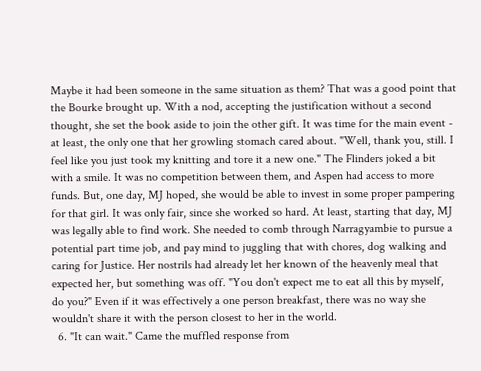Maybe it had been someone in the same situation as them? That was a good point that the Bourke brought up. With a nod, accepting the justification without a second thought, she set the book aside to join the other gift. It was time for the main event - at least, the only one that her growling stomach cared about. "Well, thank you, still. I feel like you just took my knitting and tore it a new one." The Flinders joked a bit with a smile. It was no competition between them, and Aspen had access to more funds. But, one day, MJ hoped, she would be able to invest in some proper pampering for that girl. It was only fair, since she worked so hard. At least, starting that day, MJ was legally able to find work. She needed to comb through Narragyambie to pursue a potential part time job, and pay mind to juggling that with chores, dog walking and caring for Justice. Her nostrils had already let her known of the heavenly meal that expected her, but something was off. "You don't expect me to eat all this by myself, do you?" Even if it was effectively a one person breakfast, there was no way she wouldn't share it with the person closest to her in the world.
  6. "It can wait." Came the muffled response from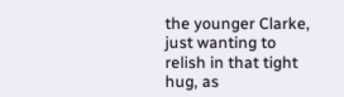the younger Clarke, just wanting to relish in that tight hug, as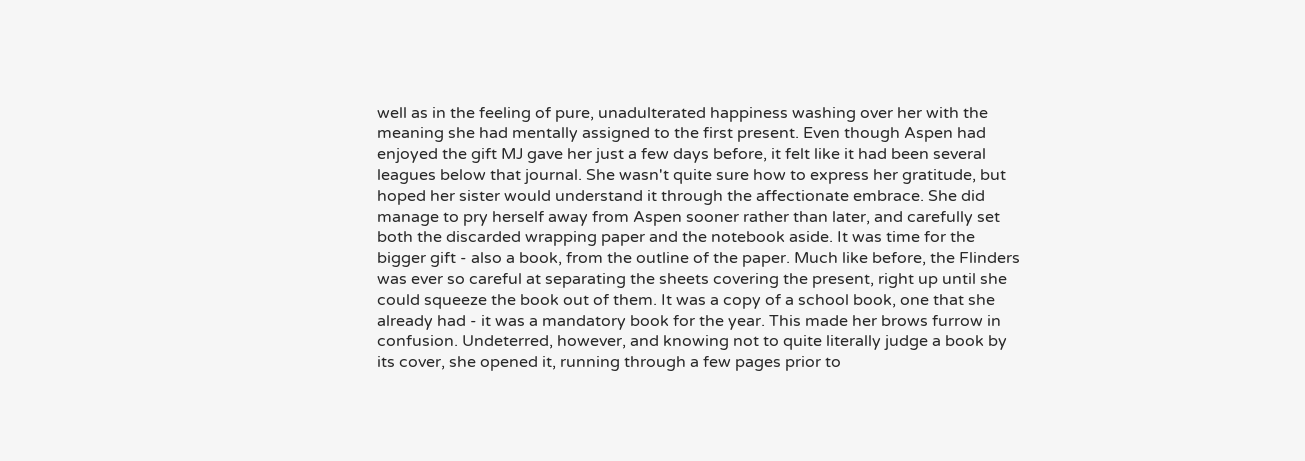well as in the feeling of pure, unadulterated happiness washing over her with the meaning she had mentally assigned to the first present. Even though Aspen had enjoyed the gift MJ gave her just a few days before, it felt like it had been several leagues below that journal. She wasn't quite sure how to express her gratitude, but hoped her sister would understand it through the affectionate embrace. She did manage to pry herself away from Aspen sooner rather than later, and carefully set both the discarded wrapping paper and the notebook aside. It was time for the bigger gift - also a book, from the outline of the paper. Much like before, the Flinders was ever so careful at separating the sheets covering the present, right up until she could squeeze the book out of them. It was a copy of a school book, one that she already had - it was a mandatory book for the year. This made her brows furrow in confusion. Undeterred, however, and knowing not to quite literally judge a book by its cover, she opened it, running through a few pages prior to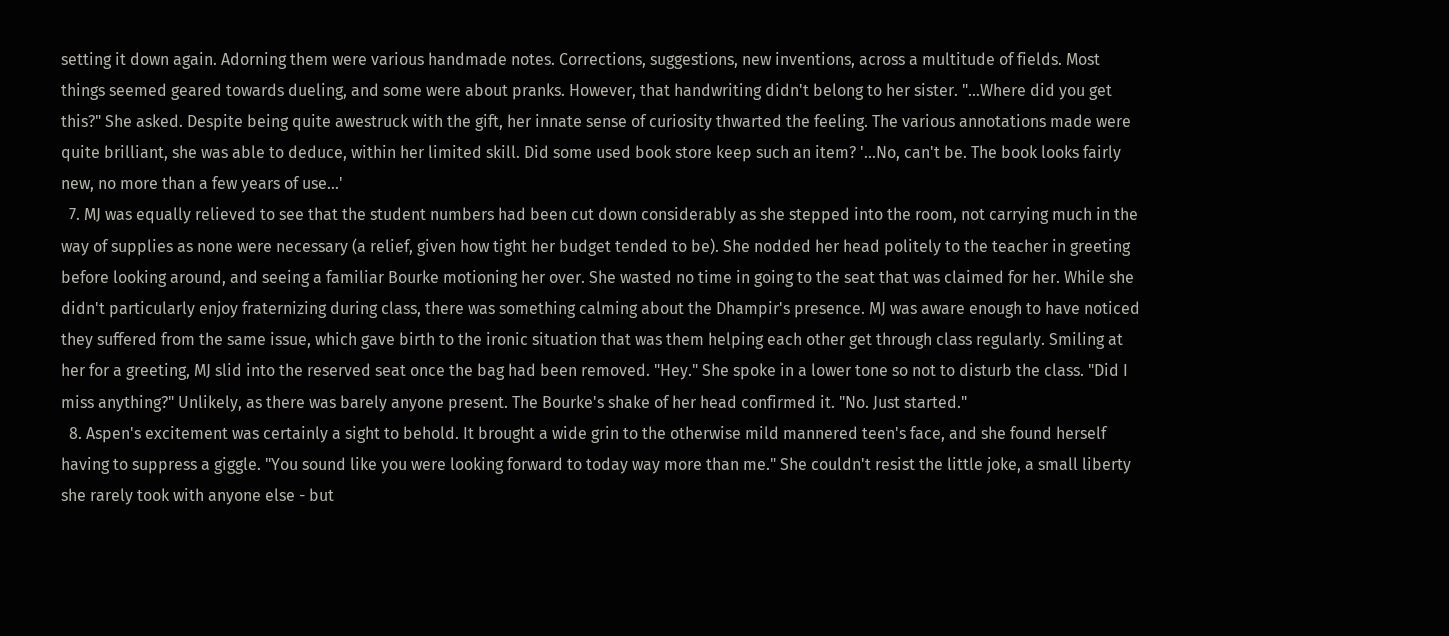setting it down again. Adorning them were various handmade notes. Corrections, suggestions, new inventions, across a multitude of fields. Most things seemed geared towards dueling, and some were about pranks. However, that handwriting didn't belong to her sister. "...Where did you get this?" She asked. Despite being quite awestruck with the gift, her innate sense of curiosity thwarted the feeling. The various annotations made were quite brilliant, she was able to deduce, within her limited skill. Did some used book store keep such an item? '...No, can't be. The book looks fairly new, no more than a few years of use...'
  7. MJ was equally relieved to see that the student numbers had been cut down considerably as she stepped into the room, not carrying much in the way of supplies as none were necessary (a relief, given how tight her budget tended to be). She nodded her head politely to the teacher in greeting before looking around, and seeing a familiar Bourke motioning her over. She wasted no time in going to the seat that was claimed for her. While she didn't particularly enjoy fraternizing during class, there was something calming about the Dhampir's presence. MJ was aware enough to have noticed they suffered from the same issue, which gave birth to the ironic situation that was them helping each other get through class regularly. Smiling at her for a greeting, MJ slid into the reserved seat once the bag had been removed. "Hey." She spoke in a lower tone so not to disturb the class. "Did I miss anything?" Unlikely, as there was barely anyone present. The Bourke's shake of her head confirmed it. "No. Just started."
  8. Aspen's excitement was certainly a sight to behold. It brought a wide grin to the otherwise mild mannered teen's face, and she found herself having to suppress a giggle. "You sound like you were looking forward to today way more than me." She couldn't resist the little joke, a small liberty she rarely took with anyone else - but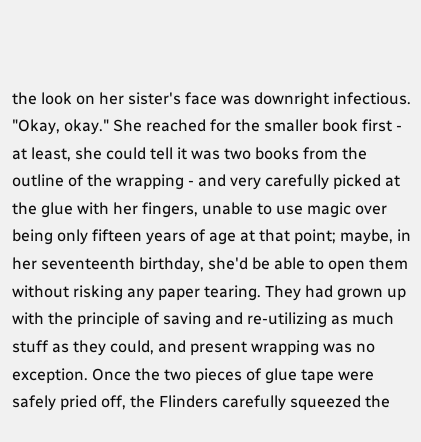the look on her sister's face was downright infectious. "Okay, okay." She reached for the smaller book first - at least, she could tell it was two books from the outline of the wrapping - and very carefully picked at the glue with her fingers, unable to use magic over being only fifteen years of age at that point; maybe, in her seventeenth birthday, she'd be able to open them without risking any paper tearing. They had grown up with the principle of saving and re-utilizing as much stuff as they could, and present wrapping was no exception. Once the two pieces of glue tape were safely pried off, the Flinders carefully squeezed the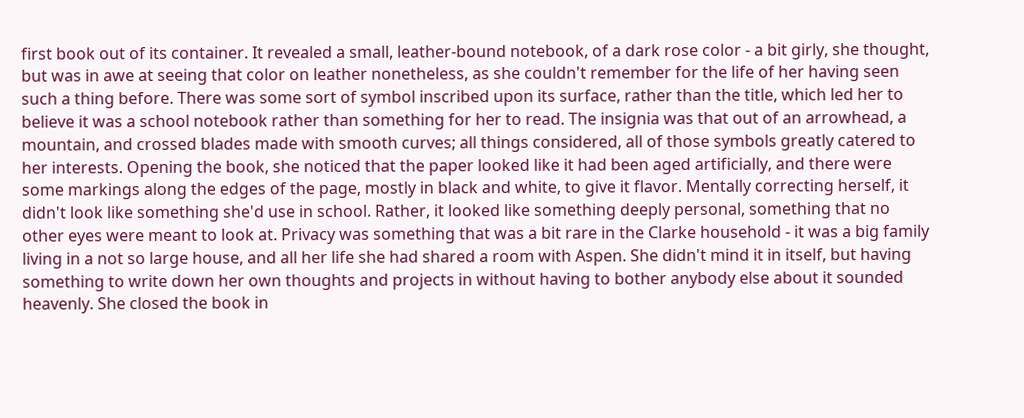first book out of its container. It revealed a small, leather-bound notebook, of a dark rose color - a bit girly, she thought, but was in awe at seeing that color on leather nonetheless, as she couldn't remember for the life of her having seen such a thing before. There was some sort of symbol inscribed upon its surface, rather than the title, which led her to believe it was a school notebook rather than something for her to read. The insignia was that out of an arrowhead, a mountain, and crossed blades made with smooth curves; all things considered, all of those symbols greatly catered to her interests. Opening the book, she noticed that the paper looked like it had been aged artificially, and there were some markings along the edges of the page, mostly in black and white, to give it flavor. Mentally correcting herself, it didn't look like something she'd use in school. Rather, it looked like something deeply personal, something that no other eyes were meant to look at. Privacy was something that was a bit rare in the Clarke household - it was a big family living in a not so large house, and all her life she had shared a room with Aspen. She didn't mind it in itself, but having something to write down her own thoughts and projects in without having to bother anybody else about it sounded heavenly. She closed the book in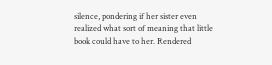silence, pondering if her sister even realized what sort of meaning that little book could have to her. Rendered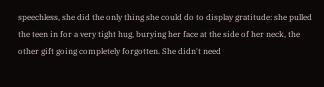speechless, she did the only thing she could do to display gratitude: she pulled the teen in for a very tight hug, burying her face at the side of her neck, the other gift going completely forgotten. She didn't need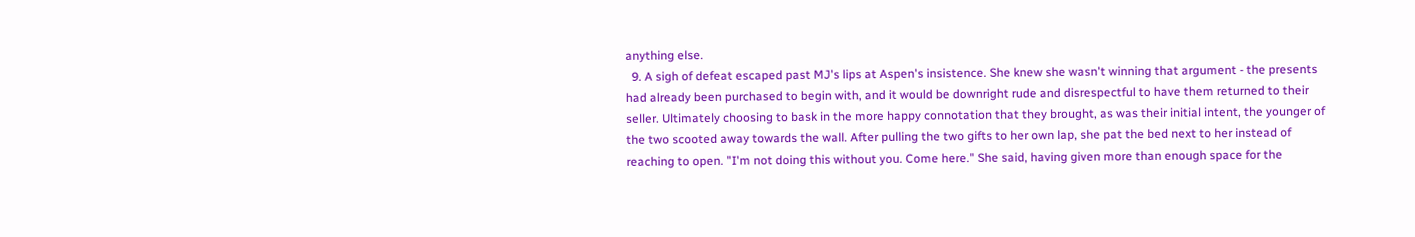anything else.
  9. A sigh of defeat escaped past MJ's lips at Aspen's insistence. She knew she wasn't winning that argument - the presents had already been purchased to begin with, and it would be downright rude and disrespectful to have them returned to their seller. Ultimately choosing to bask in the more happy connotation that they brought, as was their initial intent, the younger of the two scooted away towards the wall. After pulling the two gifts to her own lap, she pat the bed next to her instead of reaching to open. "I'm not doing this without you. Come here." She said, having given more than enough space for the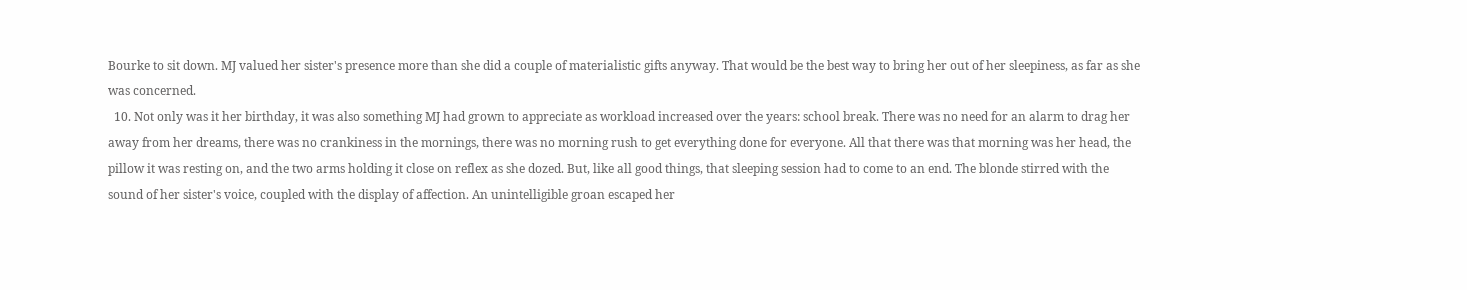Bourke to sit down. MJ valued her sister's presence more than she did a couple of materialistic gifts anyway. That would be the best way to bring her out of her sleepiness, as far as she was concerned.
  10. Not only was it her birthday, it was also something MJ had grown to appreciate as workload increased over the years: school break. There was no need for an alarm to drag her away from her dreams, there was no crankiness in the mornings, there was no morning rush to get everything done for everyone. All that there was that morning was her head, the pillow it was resting on, and the two arms holding it close on reflex as she dozed. But, like all good things, that sleeping session had to come to an end. The blonde stirred with the sound of her sister's voice, coupled with the display of affection. An unintelligible groan escaped her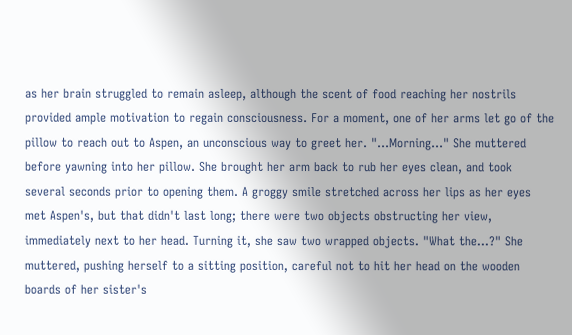as her brain struggled to remain asleep, although the scent of food reaching her nostrils provided ample motivation to regain consciousness. For a moment, one of her arms let go of the pillow to reach out to Aspen, an unconscious way to greet her. "...Morning..." She muttered before yawning into her pillow. She brought her arm back to rub her eyes clean, and took several seconds prior to opening them. A groggy smile stretched across her lips as her eyes met Aspen's, but that didn't last long; there were two objects obstructing her view, immediately next to her head. Turning it, she saw two wrapped objects. "What the...?" She muttered, pushing herself to a sitting position, careful not to hit her head on the wooden boards of her sister's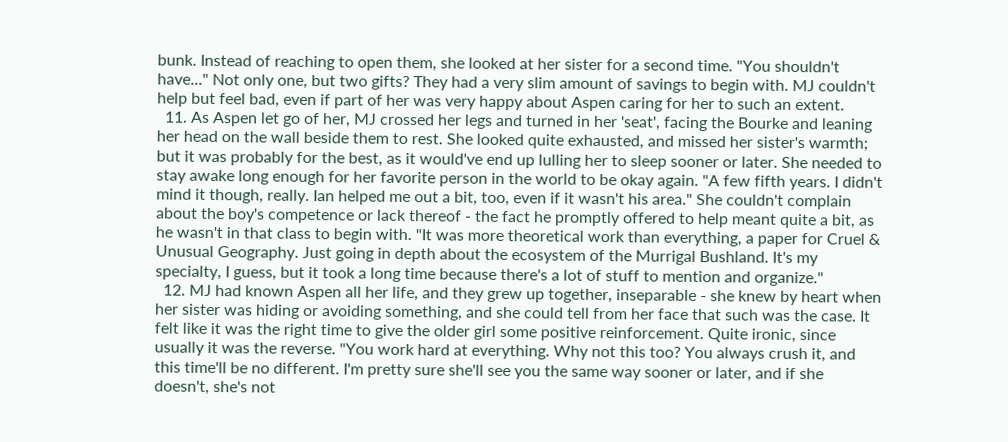bunk. Instead of reaching to open them, she looked at her sister for a second time. "You shouldn't have..." Not only one, but two gifts? They had a very slim amount of savings to begin with. MJ couldn't help but feel bad, even if part of her was very happy about Aspen caring for her to such an extent.
  11. As Aspen let go of her, MJ crossed her legs and turned in her 'seat', facing the Bourke and leaning her head on the wall beside them to rest. She looked quite exhausted, and missed her sister's warmth; but it was probably for the best, as it would've end up lulling her to sleep sooner or later. She needed to stay awake long enough for her favorite person in the world to be okay again. "A few fifth years. I didn't mind it though, really. Ian helped me out a bit, too, even if it wasn't his area." She couldn't complain about the boy's competence or lack thereof - the fact he promptly offered to help meant quite a bit, as he wasn't in that class to begin with. "It was more theoretical work than everything, a paper for Cruel & Unusual Geography. Just going in depth about the ecosystem of the Murrigal Bushland. It's my specialty, I guess, but it took a long time because there's a lot of stuff to mention and organize."
  12. MJ had known Aspen all her life, and they grew up together, inseparable - she knew by heart when her sister was hiding or avoiding something, and she could tell from her face that such was the case. It felt like it was the right time to give the older girl some positive reinforcement. Quite ironic, since usually it was the reverse. "You work hard at everything. Why not this too? You always crush it, and this time'll be no different. I'm pretty sure she'll see you the same way sooner or later, and if she doesn't, she's not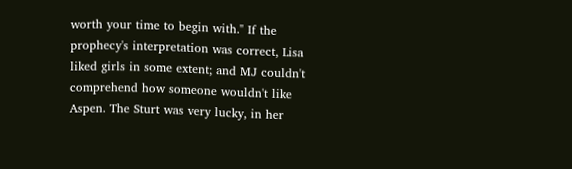worth your time to begin with." If the prophecy's interpretation was correct, Lisa liked girls in some extent; and MJ couldn't comprehend how someone wouldn't like Aspen. The Sturt was very lucky, in her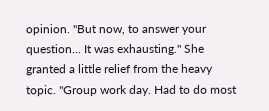opinion. "But now, to answer your question... It was exhausting." She granted a little relief from the heavy topic. "Group work day. Had to do most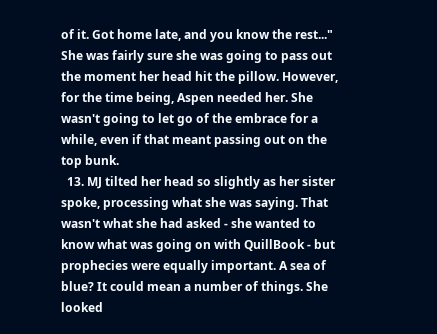of it. Got home late, and you know the rest..." She was fairly sure she was going to pass out the moment her head hit the pillow. However, for the time being, Aspen needed her. She wasn't going to let go of the embrace for a while, even if that meant passing out on the top bunk.
  13. MJ tilted her head so slightly as her sister spoke, processing what she was saying. That wasn't what she had asked - she wanted to know what was going on with QuillBook - but prophecies were equally important. A sea of blue? It could mean a number of things. She looked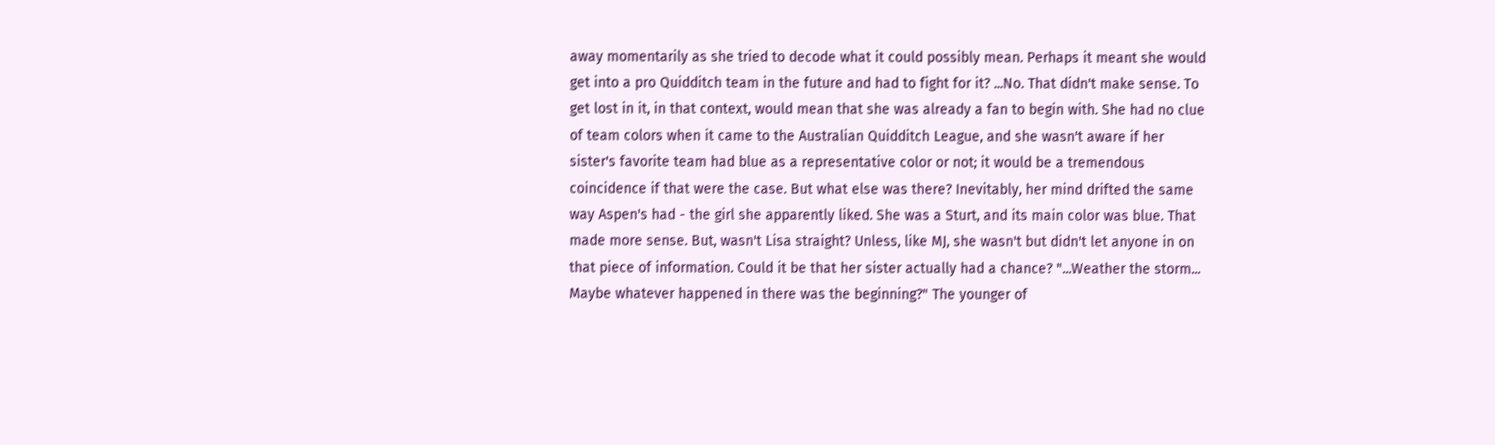away momentarily as she tried to decode what it could possibly mean. Perhaps it meant she would get into a pro Quidditch team in the future and had to fight for it? ...No. That didn't make sense. To get lost in it, in that context, would mean that she was already a fan to begin with. She had no clue of team colors when it came to the Australian Quidditch League, and she wasn't aware if her sister's favorite team had blue as a representative color or not; it would be a tremendous coincidence if that were the case. But what else was there? Inevitably, her mind drifted the same way Aspen's had - the girl she apparently liked. She was a Sturt, and its main color was blue. That made more sense. But, wasn't Lisa straight? Unless, like MJ, she wasn't but didn't let anyone in on that piece of information. Could it be that her sister actually had a chance? "...Weather the storm... Maybe whatever happened in there was the beginning?" The younger of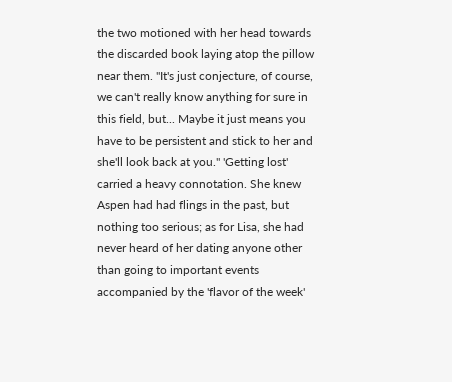the two motioned with her head towards the discarded book laying atop the pillow near them. "It's just conjecture, of course, we can't really know anything for sure in this field, but... Maybe it just means you have to be persistent and stick to her and she'll look back at you." 'Getting lost' carried a heavy connotation. She knew Aspen had had flings in the past, but nothing too serious; as for Lisa, she had never heard of her dating anyone other than going to important events accompanied by the 'flavor of the week'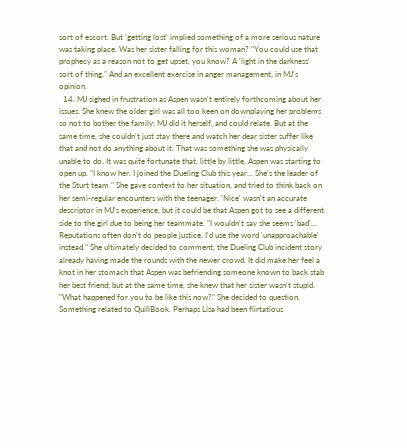sort of escort. But 'getting lost' implied something of a more serious nature was taking place. Was her sister falling for this woman? "You could use that prophecy as a reason not to get upset, you know? A 'light in the darkness' sort of thing." And an excellent exercise in anger management, in MJ's opinion.
  14. MJ sighed in frustration as Aspen wasn't entirely forthcoming about her issues. She knew the older girl was all too keen on downplaying her problems so not to bother the family; MJ did it herself, and could relate. But at the same time, she couldn't just stay there and watch her dear sister suffer like that and not do anything about it. That was something she was physically unable to do. It was quite fortunate that, little by little, Aspen was starting to open up. "I know her. I joined the Dueling Club this year... She's the leader of the Sturt team." She gave context to her situation, and tried to think back on her semi-regular encounters with the teenager. 'Nice' wasn't an accurate descriptor in MJ's experience, but it could be that Aspen got to see a different side to the girl due to being her teammate. "I wouldn't say she seems 'bad'... Reputations often don't do people justice. I'd use the word 'unapproachable' instead." She ultimately decided to comment, the Dueling Club incident story already having made the rounds with the newer crowd. It did make her feel a knot in her stomach that Aspen was befriending someone known to back stab her best friend; but at the same time, she knew that her sister wasn't stupid. "What happened for you to be like this now?" She decided to question. Something related to QuillBook. Perhaps Lisa had been flirtatious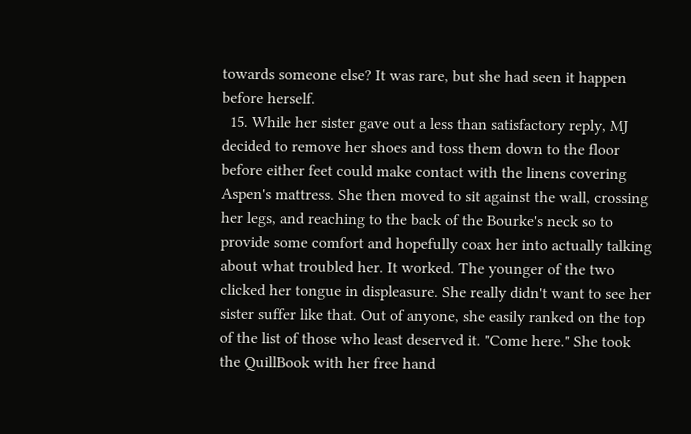towards someone else? It was rare, but she had seen it happen before herself.
  15. While her sister gave out a less than satisfactory reply, MJ decided to remove her shoes and toss them down to the floor before either feet could make contact with the linens covering Aspen's mattress. She then moved to sit against the wall, crossing her legs, and reaching to the back of the Bourke's neck so to provide some comfort and hopefully coax her into actually talking about what troubled her. It worked. The younger of the two clicked her tongue in displeasure. She really didn't want to see her sister suffer like that. Out of anyone, she easily ranked on the top of the list of those who least deserved it. "Come here." She took the QuillBook with her free hand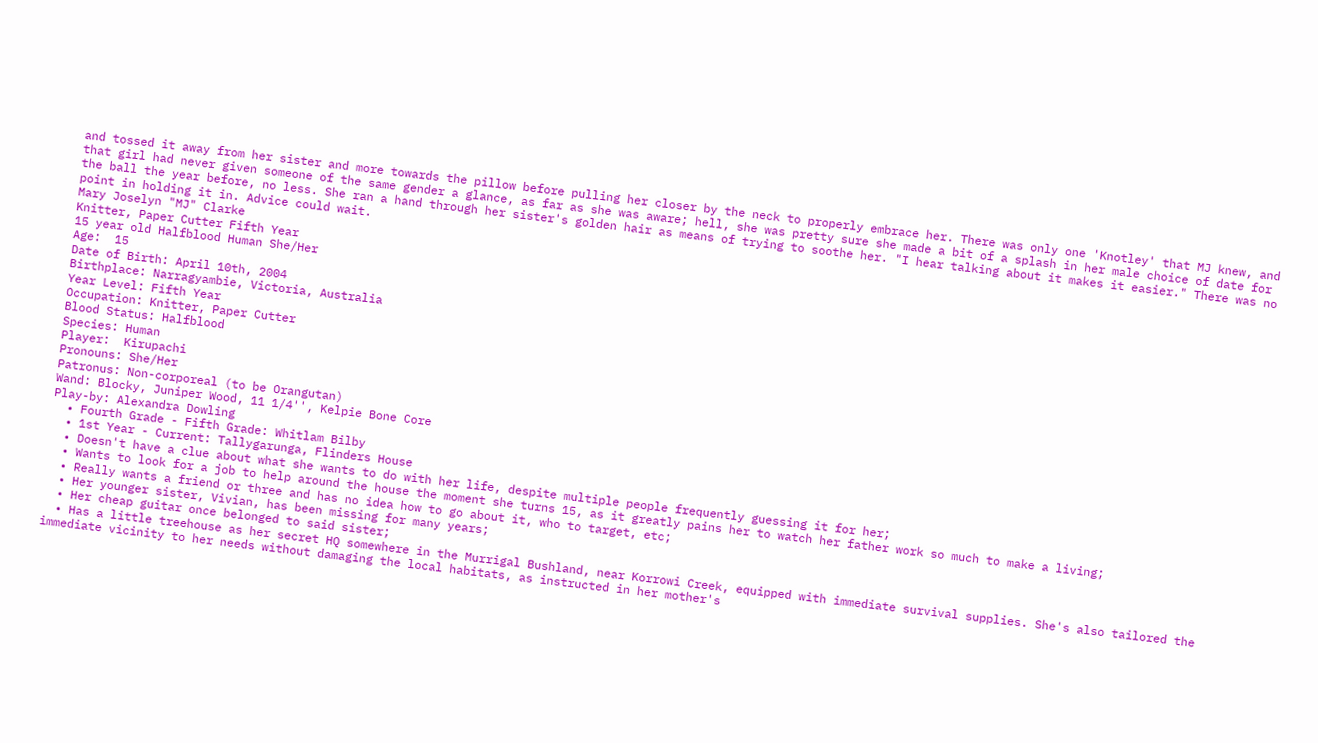and tossed it away from her sister and more towards the pillow before pulling her closer by the neck to properly embrace her. There was only one 'Knotley' that MJ knew, and that girl had never given someone of the same gender a glance, as far as she was aware; hell, she was pretty sure she made a bit of a splash in her male choice of date for the ball the year before, no less. She ran a hand through her sister's golden hair as means of trying to soothe her. "I hear talking about it makes it easier." There was no point in holding it in. Advice could wait.
Mary Joselyn "MJ" Clarke
Knitter, Paper Cutter Fifth Year
15 year old Halfblood Human She/Her
Age:  15
Date of Birth: April 10th, 2004
Birthplace: Narragyambie, Victoria, Australia
Year Level: Fifth Year
Occupation: Knitter, Paper Cutter
Blood Status: Halfblood
Species: Human
Player:  Kirupachi
Pronouns: She/Her
Patronus: Non-corporeal (to be Orangutan)
Wand: Blocky, Juniper Wood, 11 1/4'', Kelpie Bone Core
Play-by: Alexandra Dowling
  • Fourth Grade - Fifth Grade: Whitlam Bilby
  • 1st Year - Current: Tallygarunga, Flinders House
  • Doesn't have a clue about what she wants to do with her life, despite multiple people frequently guessing it for her;
  • Wants to look for a job to help around the house the moment she turns 15, as it greatly pains her to watch her father work so much to make a living;
  • Really wants a friend or three and has no idea how to go about it, who to target, etc;
  • Her younger sister, Vivian, has been missing for many years;
  • Her cheap guitar once belonged to said sister;
  • Has a little treehouse as her secret HQ somewhere in the Murrigal Bushland, near Korrowi Creek, equipped with immediate survival supplies. She's also tailored the immediate vicinity to her needs without damaging the local habitats, as instructed in her mother's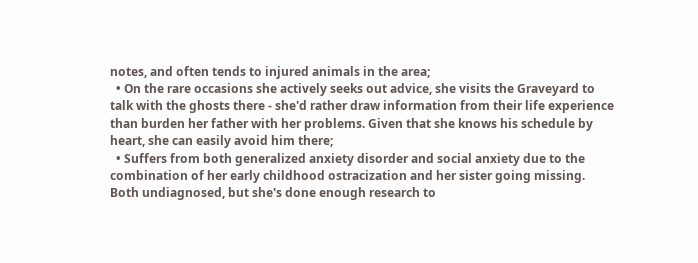notes, and often tends to injured animals in the area;
  • On the rare occasions she actively seeks out advice, she visits the Graveyard to talk with the ghosts there - she'd rather draw information from their life experience than burden her father with her problems. Given that she knows his schedule by heart, she can easily avoid him there;
  • Suffers from both generalized anxiety disorder and social anxiety due to the combination of her early childhood ostracization and her sister going missing. Both undiagnosed, but she's done enough research to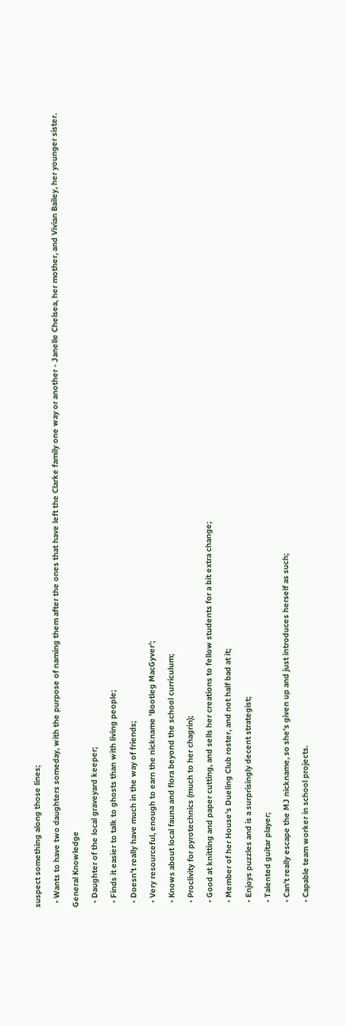suspect something along those lines;
  • Wants to have two daughters someday, with the purpose of naming them after the ones that have left the Clarke family one way or another - Janelle Chelsea, her mother, and Vivian Bailey, her younger sister.
General Knowledge
  • Daughter of the local graveyard keeper;
  • Finds it easier to talk to ghosts than with living people;
  • Doesn't really have much in the way of friends;
  • Very resourceful, enough to earn the nickname 'Bootleg MacGyver';
  • Knows about local fauna and flora beyond the school curriculum;
  • Proclivity for pyrotechnics (much to her chagrin);
  • Good at knitting and paper cutting, and sells her creations to fellow students for a bit extra change;
  • Member of her House's Dueling Club roster, and not half bad at it;
  • Enjoys puzzles and is a surprisingly decent strategist;
  • Talented guitar player;
  • Can't really escape the MJ nickname, so she's given up and just introduces herself as such;
  • Capable team worker in school projects.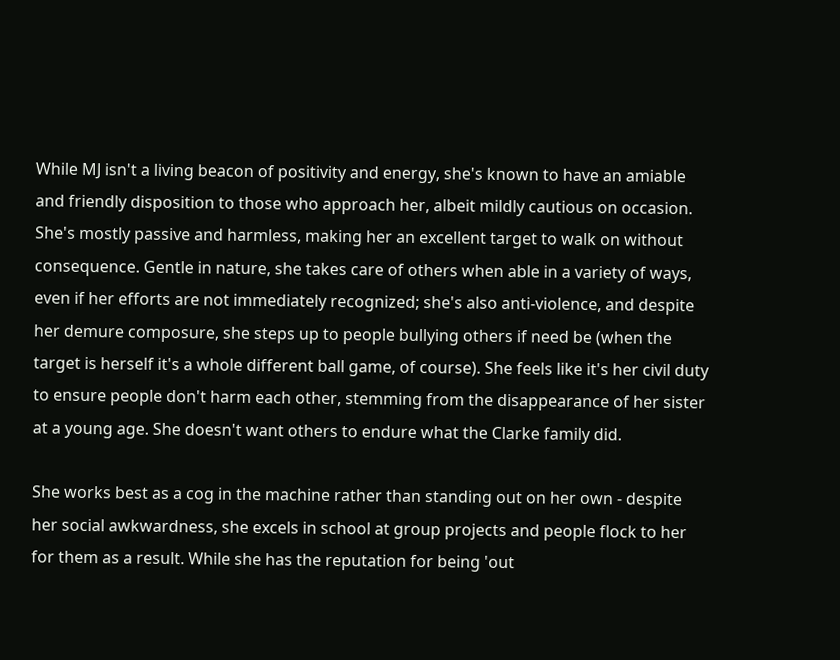While MJ isn't a living beacon of positivity and energy, she's known to have an amiable and friendly disposition to those who approach her, albeit mildly cautious on occasion. She's mostly passive and harmless, making her an excellent target to walk on without consequence. Gentle in nature, she takes care of others when able in a variety of ways, even if her efforts are not immediately recognized; she's also anti-violence, and despite her demure composure, she steps up to people bullying others if need be (when the target is herself it's a whole different ball game, of course). She feels like it's her civil duty to ensure people don't harm each other, stemming from the disappearance of her sister at a young age. She doesn't want others to endure what the Clarke family did.

She works best as a cog in the machine rather than standing out on her own - despite her social awkwardness, she excels in school at group projects and people flock to her for them as a result. While she has the reputation for being 'out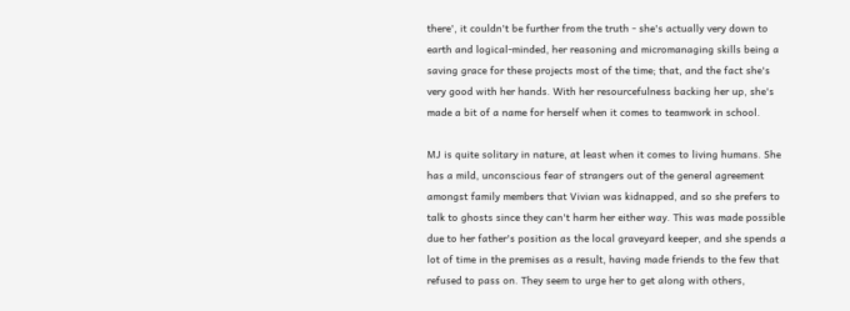there', it couldn't be further from the truth - she's actually very down to earth and logical-minded, her reasoning and micromanaging skills being a saving grace for these projects most of the time; that, and the fact she's very good with her hands. With her resourcefulness backing her up, she's made a bit of a name for herself when it comes to teamwork in school.

MJ is quite solitary in nature, at least when it comes to living humans. She has a mild, unconscious fear of strangers out of the general agreement amongst family members that Vivian was kidnapped, and so she prefers to talk to ghosts since they can't harm her either way. This was made possible due to her father's position as the local graveyard keeper, and she spends a lot of time in the premises as a result, having made friends to the few that refused to pass on. They seem to urge her to get along with others,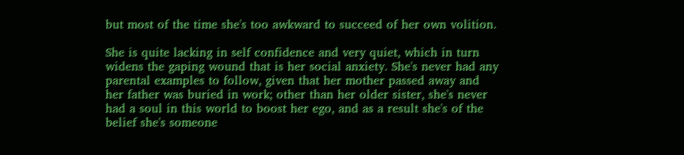but most of the time she's too awkward to succeed of her own volition.

She is quite lacking in self confidence and very quiet, which in turn widens the gaping wound that is her social anxiety. She's never had any parental examples to follow, given that her mother passed away and her father was buried in work; other than her older sister, she's never had a soul in this world to boost her ego, and as a result she's of the belief she's someone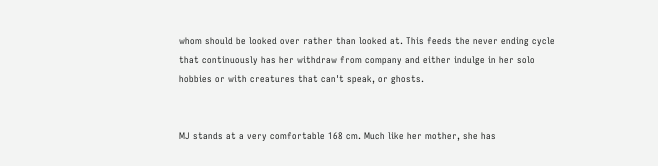whom should be looked over rather than looked at. This feeds the never ending cycle that continuously has her withdraw from company and either indulge in her solo hobbies or with creatures that can't speak, or ghosts.


MJ stands at a very comfortable 168 cm. Much like her mother, she has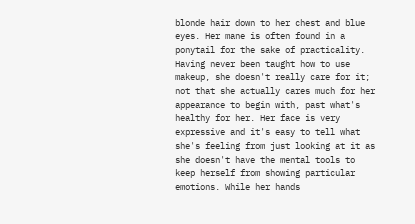blonde hair down to her chest and blue eyes. Her mane is often found in a ponytail for the sake of practicality. Having never been taught how to use makeup, she doesn't really care for it; not that she actually cares much for her appearance to begin with, past what's healthy for her. Her face is very expressive and it's easy to tell what she's feeling from just looking at it as she doesn't have the mental tools to keep herself from showing particular emotions. While her hands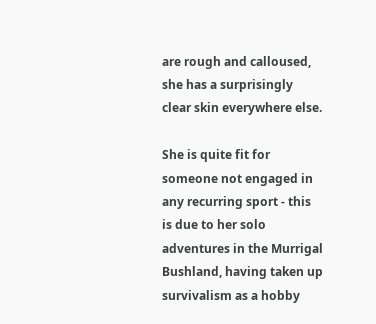are rough and calloused, she has a surprisingly clear skin everywhere else.

She is quite fit for someone not engaged in any recurring sport - this is due to her solo adventures in the Murrigal Bushland, having taken up survivalism as a hobby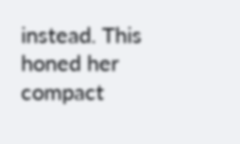instead. This honed her compact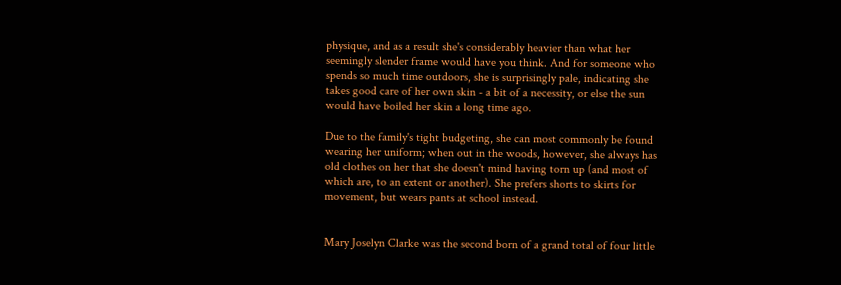physique, and as a result she's considerably heavier than what her seemingly slender frame would have you think. And for someone who spends so much time outdoors, she is surprisingly pale, indicating she takes good care of her own skin - a bit of a necessity, or else the sun would have boiled her skin a long time ago.

Due to the family's tight budgeting, she can most commonly be found wearing her uniform; when out in the woods, however, she always has old clothes on her that she doesn't mind having torn up (and most of which are, to an extent or another). She prefers shorts to skirts for movement, but wears pants at school instead.


Mary Joselyn Clarke was the second born of a grand total of four little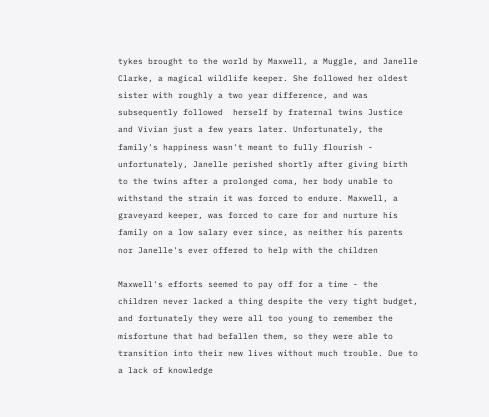tykes brought to the world by Maxwell, a Muggle, and Janelle Clarke, a magical wildlife keeper. She followed her oldest sister with roughly a two year difference, and was subsequently followed  herself by fraternal twins Justice and Vivian just a few years later. Unfortunately, the family's happiness wasn't meant to fully flourish - unfortunately, Janelle perished shortly after giving birth to the twins after a prolonged coma, her body unable to withstand the strain it was forced to endure. Maxwell, a graveyard keeper, was forced to care for and nurture his family on a low salary ever since, as neither his parents nor Janelle's ever offered to help with the children

Maxwell's efforts seemed to pay off for a time - the children never lacked a thing despite the very tight budget, and fortunately they were all too young to remember the misfortune that had befallen them, so they were able to transition into their new lives without much trouble. Due to a lack of knowledge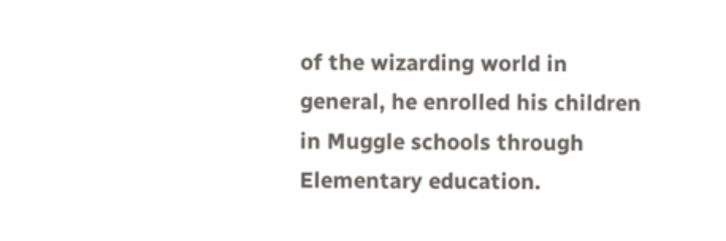of the wizarding world in general, he enrolled his children in Muggle schools through Elementary education.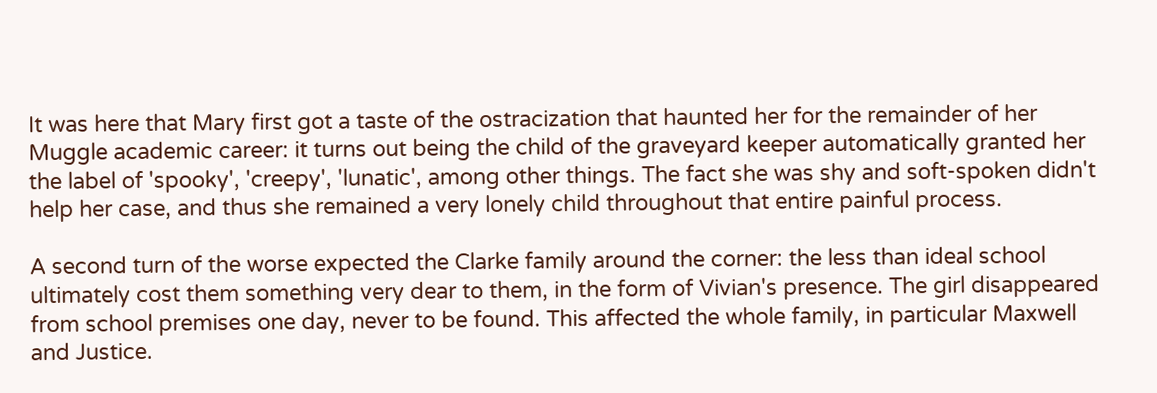It was here that Mary first got a taste of the ostracization that haunted her for the remainder of her Muggle academic career: it turns out being the child of the graveyard keeper automatically granted her the label of 'spooky', 'creepy', 'lunatic', among other things. The fact she was shy and soft-spoken didn't help her case, and thus she remained a very lonely child throughout that entire painful process.

A second turn of the worse expected the Clarke family around the corner: the less than ideal school ultimately cost them something very dear to them, in the form of Vivian's presence. The girl disappeared from school premises one day, never to be found. This affected the whole family, in particular Maxwell and Justice.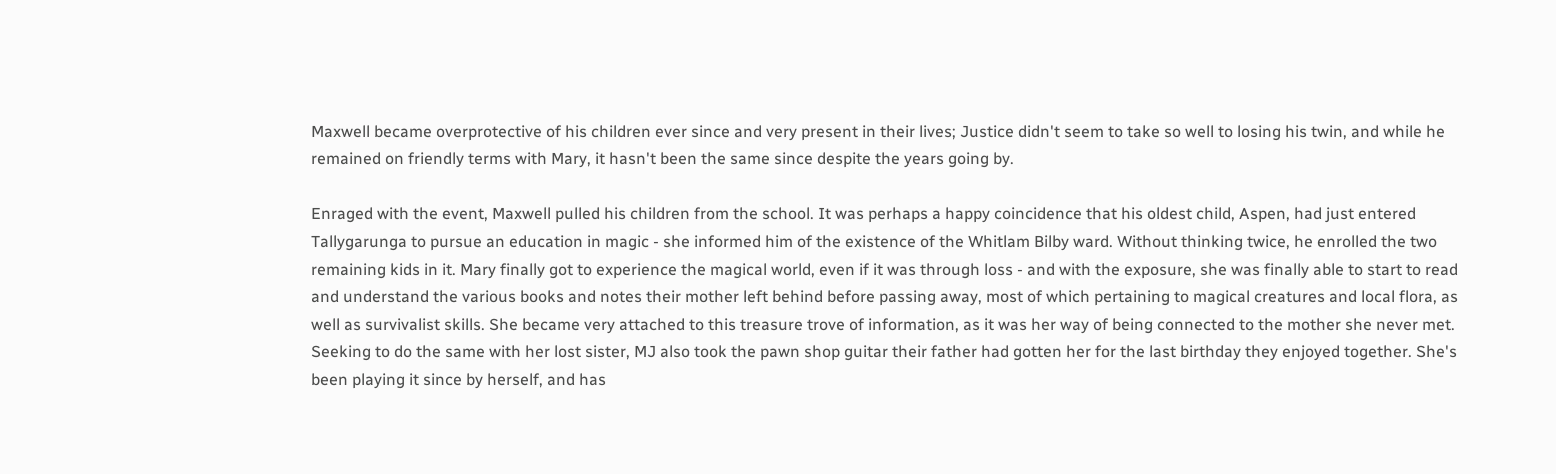Maxwell became overprotective of his children ever since and very present in their lives; Justice didn't seem to take so well to losing his twin, and while he remained on friendly terms with Mary, it hasn't been the same since despite the years going by.

Enraged with the event, Maxwell pulled his children from the school. It was perhaps a happy coincidence that his oldest child, Aspen, had just entered Tallygarunga to pursue an education in magic - she informed him of the existence of the Whitlam Bilby ward. Without thinking twice, he enrolled the two remaining kids in it. Mary finally got to experience the magical world, even if it was through loss - and with the exposure, she was finally able to start to read and understand the various books and notes their mother left behind before passing away, most of which pertaining to magical creatures and local flora, as well as survivalist skills. She became very attached to this treasure trove of information, as it was her way of being connected to the mother she never met. Seeking to do the same with her lost sister, MJ also took the pawn shop guitar their father had gotten her for the last birthday they enjoyed together. She's been playing it since by herself, and has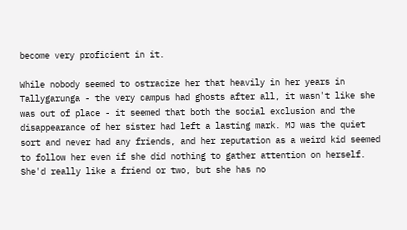become very proficient in it.

While nobody seemed to ostracize her that heavily in her years in Tallygarunga - the very campus had ghosts after all, it wasn't like she was out of place - it seemed that both the social exclusion and the disappearance of her sister had left a lasting mark. MJ was the quiet sort and never had any friends, and her reputation as a weird kid seemed to follow her even if she did nothing to gather attention on herself. She'd really like a friend or two, but she has no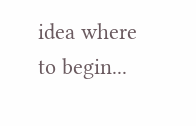idea where to begin...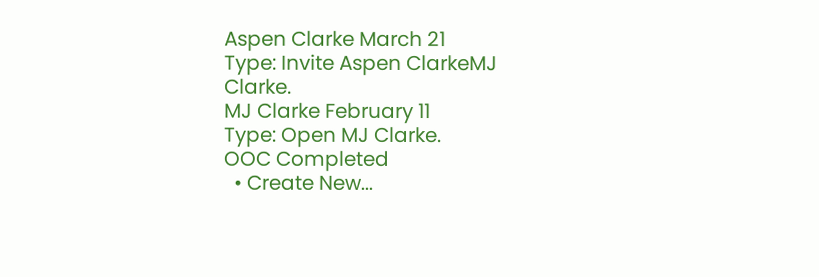Aspen Clarke March 21
Type: Invite Aspen ClarkeMJ Clarke.
MJ Clarke February 11
Type: Open MJ Clarke.
OOC Completed
  • Create New...